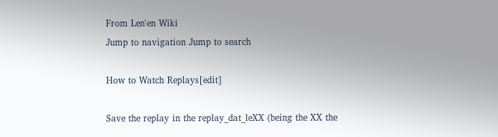From Len'en Wiki
Jump to navigation Jump to search

How to Watch Replays[edit]

Save the replay in the replay_dat_leXX (being the XX the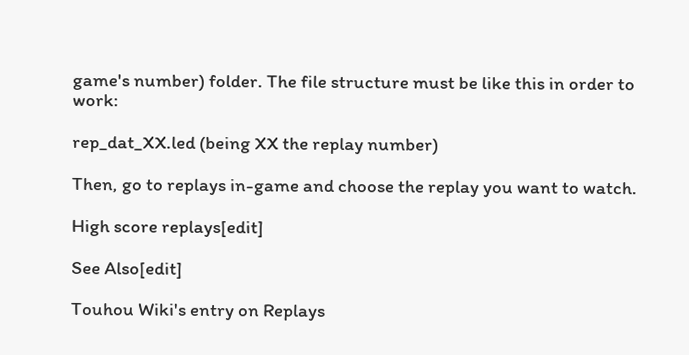game's number) folder. The file structure must be like this in order to work:

rep_dat_XX.led (being XX the replay number)

Then, go to replays in-game and choose the replay you want to watch.

High score replays[edit]

See Also[edit]

Touhou Wiki's entry on Replays